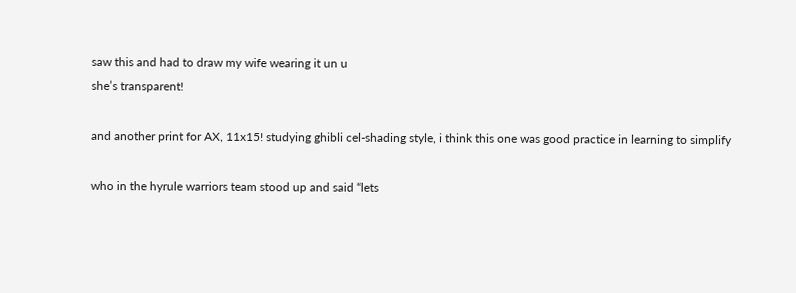saw this and had to draw my wife wearing it un u
she’s transparent!

and another print for AX, 11x15! studying ghibli cel-shading style, i think this one was good practice in learning to simplify

who in the hyrule warriors team stood up and said “lets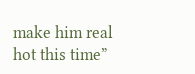make him real hot this time”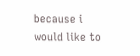because i would like to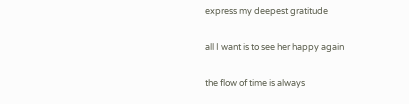express my deepest gratitude

all I want is to see her happy again

the flow of time is always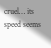cruel… its speed seems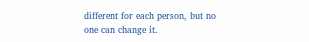different for each person, but no one can change it.